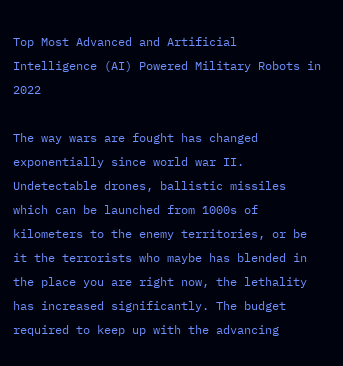Top Most Advanced and Artificial Intelligence (AI) Powered Military Robots in 2022

The way wars are fought has changed exponentially since world war II. Undetectable drones, ballistic missiles which can be launched from 1000s of kilometers to the enemy territories, or be it the terrorists who maybe has blended in the place you are right now, the lethality has increased significantly. The budget required to keep up with the advancing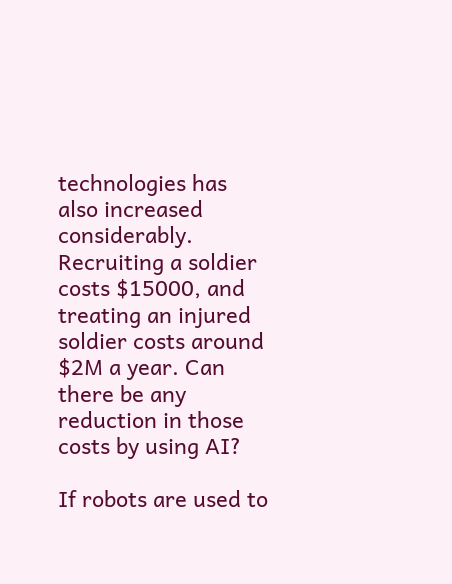technologies has also increased considerably. Recruiting a soldier costs $15000, and treating an injured soldier costs around $2M a year. Can there be any reduction in those costs by using AI?

If robots are used to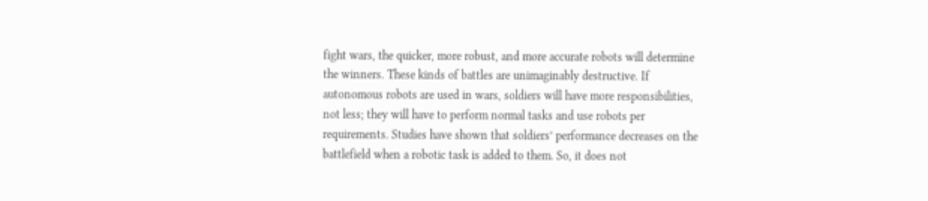fight wars, the quicker, more robust, and more accurate robots will determine the winners. These kinds of battles are unimaginably destructive. If autonomous robots are used in wars, soldiers will have more responsibilities, not less; they will have to perform normal tasks and use robots per requirements. Studies have shown that soldiers’ performance decreases on the battlefield when a robotic task is added to them. So, it does not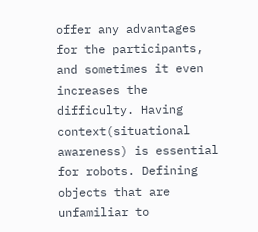offer any advantages for the participants, and sometimes it even increases the difficulty. Having context(situational awareness) is essential for robots. Defining objects that are unfamiliar to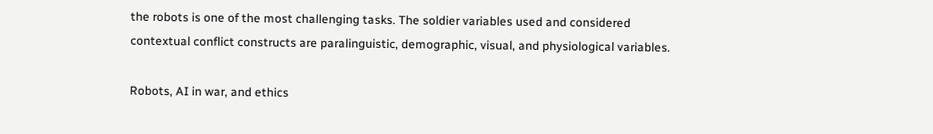the robots is one of the most challenging tasks. The soldier variables used and considered contextual conflict constructs are paralinguistic, demographic, visual, and physiological variables.

Robots, AI in war, and ethics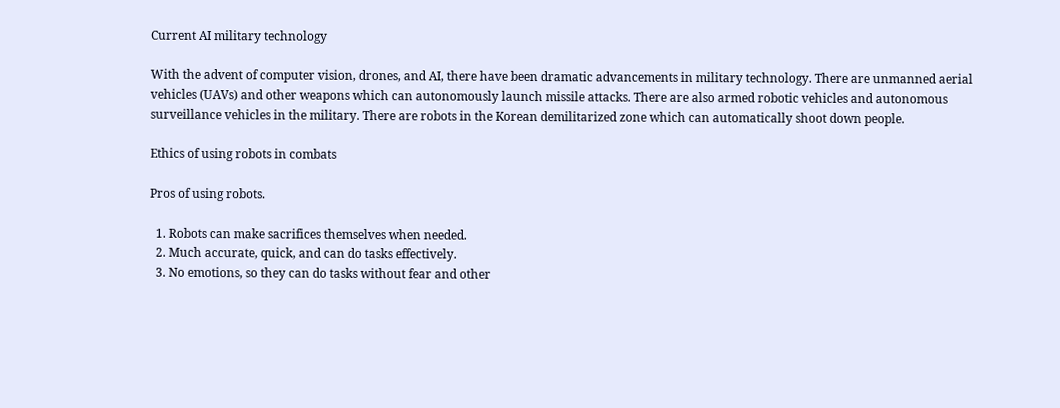Current AI military technology

With the advent of computer vision, drones, and AI, there have been dramatic advancements in military technology. There are unmanned aerial vehicles (UAVs) and other weapons which can autonomously launch missile attacks. There are also armed robotic vehicles and autonomous surveillance vehicles in the military. There are robots in the Korean demilitarized zone which can automatically shoot down people.

Ethics of using robots in combats

Pros of using robots.

  1. Robots can make sacrifices themselves when needed.
  2. Much accurate, quick, and can do tasks effectively.
  3. No emotions, so they can do tasks without fear and other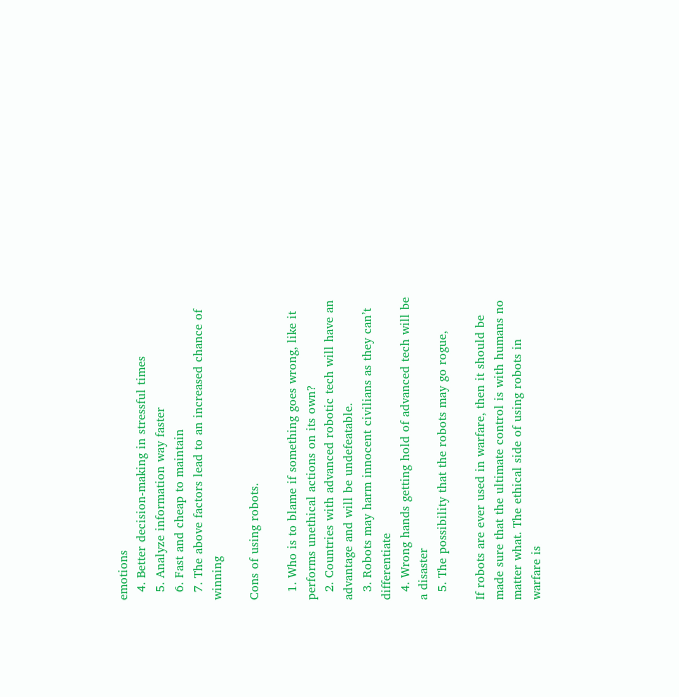emotions
  4. Better decision-making in stressful times
  5. Analyze information way faster
  6. Fast and cheap to maintain
  7. The above factors lead to an increased chance of winning

Cons of using robots.

  1. Who is to blame if something goes wrong, like it performs unethical actions on its own?
  2. Countries with advanced robotic tech will have an advantage and will be undefeatable.
  3. Robots may harm innocent civilians as they can’t differentiate
  4. Wrong hands getting hold of advanced tech will be a disaster
  5. The possibility that the robots may go rogue,

If robots are ever used in warfare, then it should be made sure that the ultimate control is with humans no matter what. The ethical side of using robots in warfare is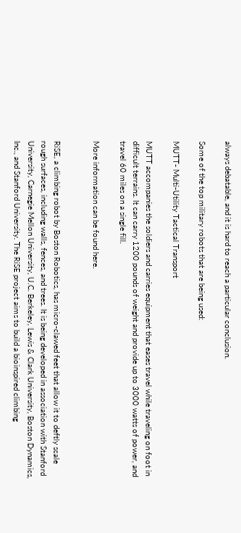always debatable, and it is hard to reach a particular conclusion.

Some of the top military robots that are being used:

MUTT- Multi-Utility Tactical Transport

MUTT accompanies the soldiers and carries equipment that eases travel while traveling on foot in difficult terrains. It can carry 1200 pounds of weight and provide up to 3000 watts of power, and travel 60 miles on a single fill.

More information can be found here.


RiSE, a climbing robot by Boston Robotics, has micro-clawed feet that allow it to deftly scale rough surfaces, including walls, fences, and trees. It is being developed in association with Stanford University, Carnegie Mellon University, U.C. Berkeley, Lewis & Clark University, Boston Dynamics, Inc., and Stanford University. The RiSE project aims to build a bioinspired climbing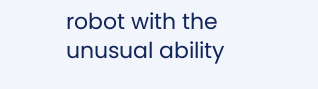robot with the unusual ability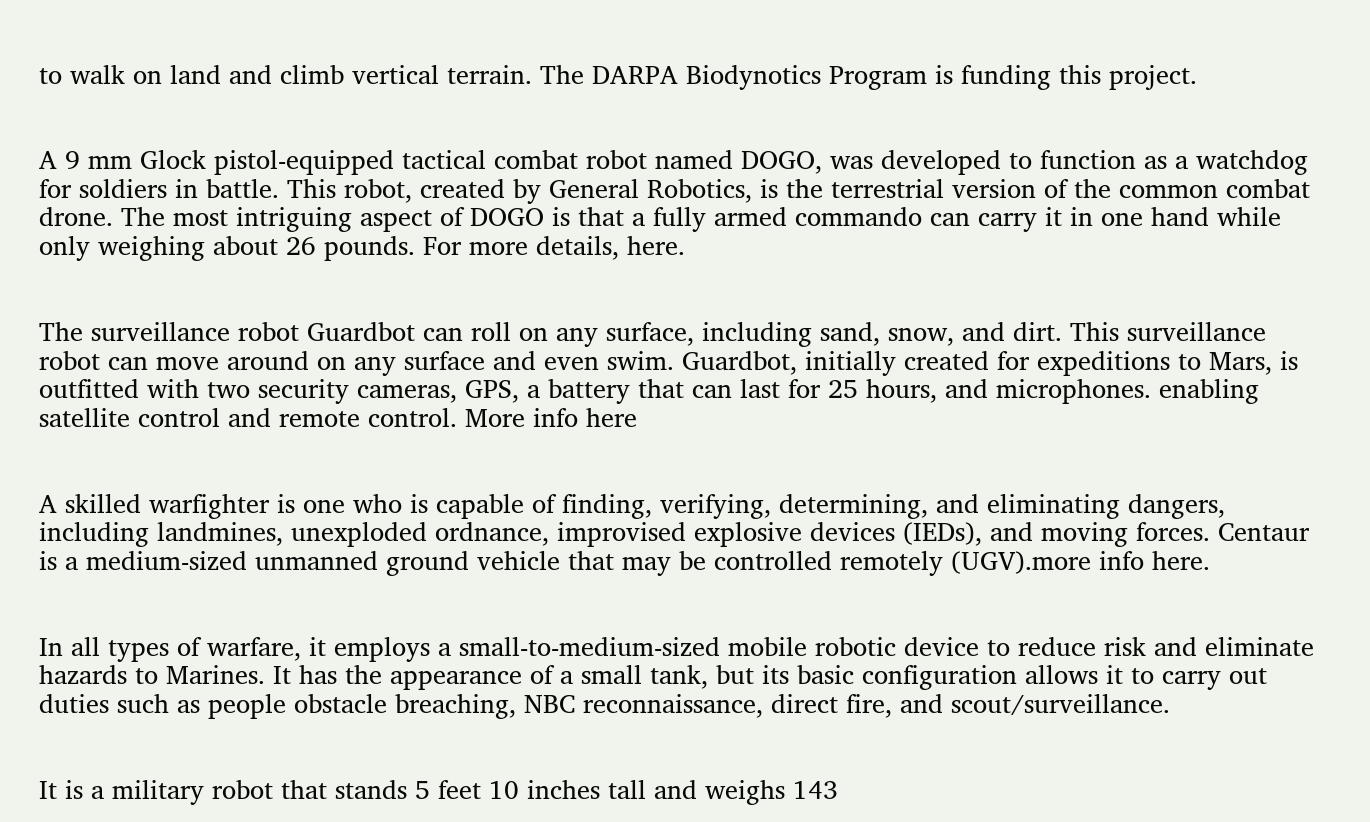to walk on land and climb vertical terrain. The DARPA Biodynotics Program is funding this project.


A 9 mm Glock pistol-equipped tactical combat robot named DOGO, was developed to function as a watchdog for soldiers in battle. This robot, created by General Robotics, is the terrestrial version of the common combat drone. The most intriguing aspect of DOGO is that a fully armed commando can carry it in one hand while only weighing about 26 pounds. For more details, here.


The surveillance robot Guardbot can roll on any surface, including sand, snow, and dirt. This surveillance robot can move around on any surface and even swim. Guardbot, initially created for expeditions to Mars, is outfitted with two security cameras, GPS, a battery that can last for 25 hours, and microphones. enabling satellite control and remote control. More info here


A skilled warfighter is one who is capable of finding, verifying, determining, and eliminating dangers, including landmines, unexploded ordnance, improvised explosive devices (IEDs), and moving forces. Centaur is a medium-sized unmanned ground vehicle that may be controlled remotely (UGV).more info here.


In all types of warfare, it employs a small-to-medium-sized mobile robotic device to reduce risk and eliminate hazards to Marines. It has the appearance of a small tank, but its basic configuration allows it to carry out duties such as people obstacle breaching, NBC reconnaissance, direct fire, and scout/surveillance.


It is a military robot that stands 5 feet 10 inches tall and weighs 143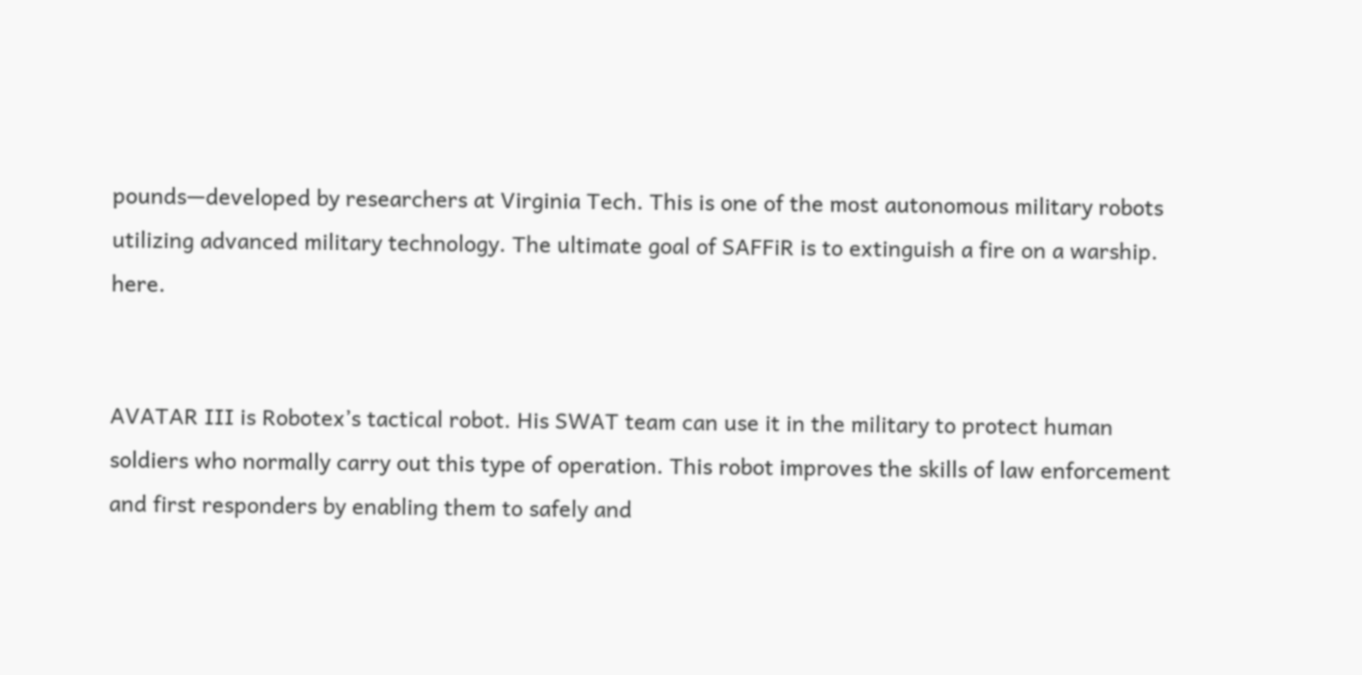pounds—developed by researchers at Virginia Tech. This is one of the most autonomous military robots utilizing advanced military technology. The ultimate goal of SAFFiR is to extinguish a fire on a warship. here.


AVATAR III is Robotex’s tactical robot. His SWAT team can use it in the military to protect human soldiers who normally carry out this type of operation. This robot improves the skills of law enforcement and first responders by enabling them to safely and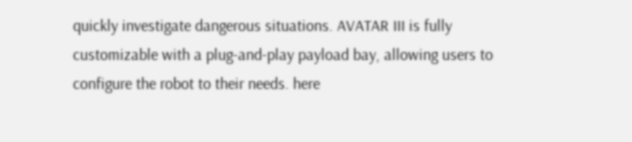quickly investigate dangerous situations. AVATAR III is fully customizable with a plug-and-play payload bay, allowing users to configure the robot to their needs. here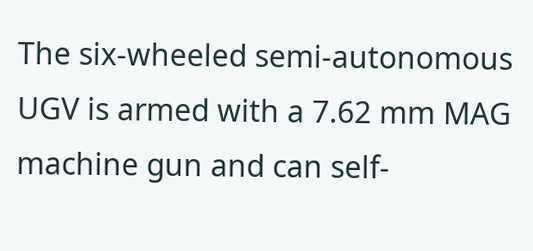The six-wheeled semi-autonomous UGV is armed with a 7.62 mm MAG machine gun and can self-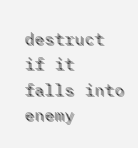destruct if it falls into enemy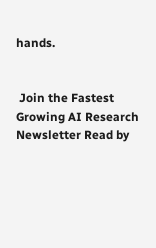hands.


 Join the Fastest Growing AI Research Newsletter Read by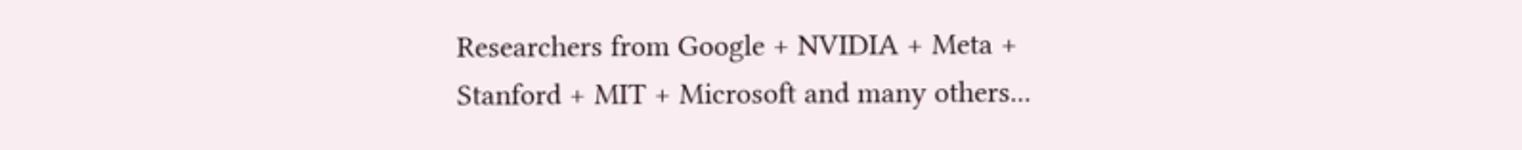Researchers from Google + NVIDIA + Meta + Stanford + MIT + Microsoft and many others...